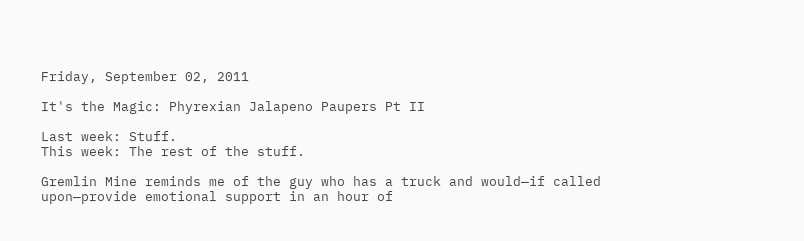Friday, September 02, 2011

It's the Magic: Phyrexian Jalapeno Paupers Pt II

Last week: Stuff.
This week: The rest of the stuff.

Gremlin Mine reminds me of the guy who has a truck and would—if called upon—provide emotional support in an hour of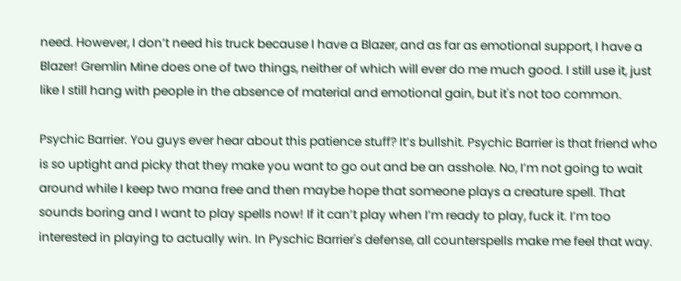need. However, I don’t need his truck because I have a Blazer, and as far as emotional support, I have a Blazer! Gremlin Mine does one of two things, neither of which will ever do me much good. I still use it, just like I still hang with people in the absence of material and emotional gain, but it's not too common.

Psychic Barrier. You guys ever hear about this patience stuff? It’s bullshit. Psychic Barrier is that friend who is so uptight and picky that they make you want to go out and be an asshole. No, I’m not going to wait around while I keep two mana free and then maybe hope that someone plays a creature spell. That sounds boring and I want to play spells now! If it can’t play when I’m ready to play, fuck it. I’m too interested in playing to actually win. In Pyschic Barrier's defense, all counterspells make me feel that way.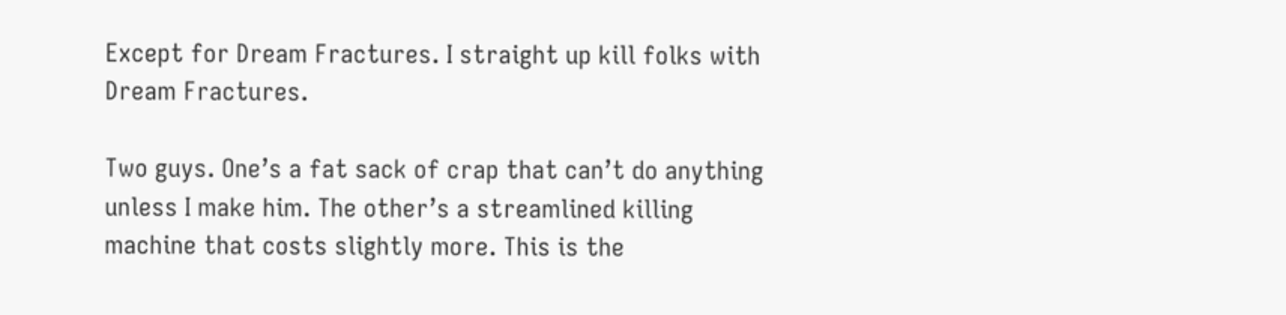Except for Dream Fractures. I straight up kill folks with Dream Fractures.

Two guys. One’s a fat sack of crap that can’t do anything unless I make him. The other’s a streamlined killing machine that costs slightly more. This is the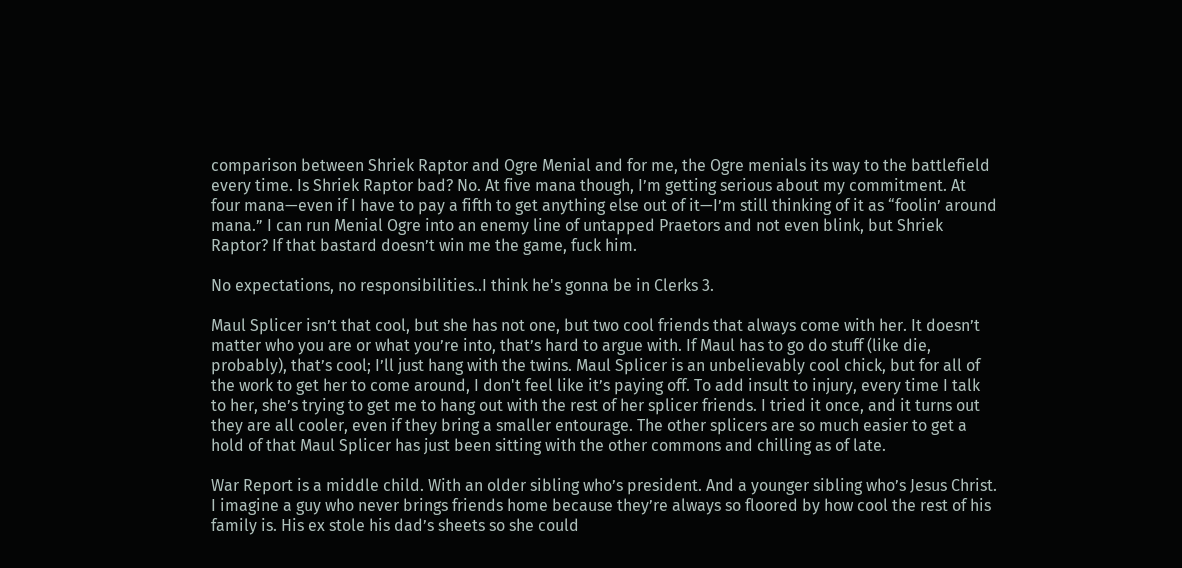comparison between Shriek Raptor and Ogre Menial and for me, the Ogre menials its way to the battlefield every time. Is Shriek Raptor bad? No. At five mana though, I’m getting serious about my commitment. At four mana—even if I have to pay a fifth to get anything else out of it—I’m still thinking of it as “foolin’ around mana.” I can run Menial Ogre into an enemy line of untapped Praetors and not even blink, but Shriek Raptor? If that bastard doesn’t win me the game, fuck him.

No expectations, no responsibilities..I think he's gonna be in Clerks 3.

Maul Splicer isn’t that cool, but she has not one, but two cool friends that always come with her. It doesn’t matter who you are or what you’re into, that’s hard to argue with. If Maul has to go do stuff (like die, probably), that’s cool; I’ll just hang with the twins. Maul Splicer is an unbelievably cool chick, but for all of the work to get her to come around, I don't feel like it’s paying off. To add insult to injury, every time I talk to her, she’s trying to get me to hang out with the rest of her splicer friends. I tried it once, and it turns out they are all cooler, even if they bring a smaller entourage. The other splicers are so much easier to get a hold of that Maul Splicer has just been sitting with the other commons and chilling as of late.

War Report is a middle child. With an older sibling who’s president. And a younger sibling who’s Jesus Christ. I imagine a guy who never brings friends home because they’re always so floored by how cool the rest of his family is. His ex stole his dad’s sheets so she could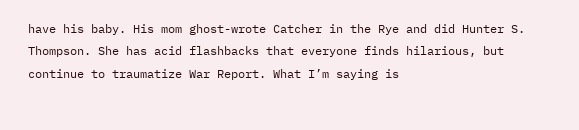have his baby. His mom ghost-wrote Catcher in the Rye and did Hunter S. Thompson. She has acid flashbacks that everyone finds hilarious, but continue to traumatize War Report. What I’m saying is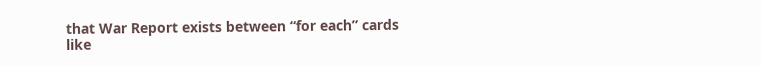that War Report exists between “for each” cards like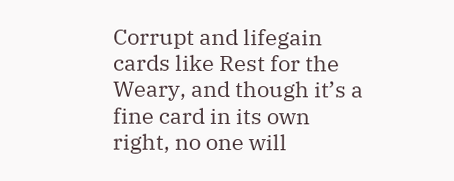Corrupt and lifegain cards like Rest for the Weary, and though it’s a fine card in its own right, no one will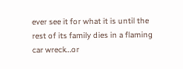ever see it for what it is until the rest of its family dies in a flaming car wreck…or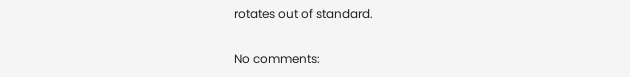rotates out of standard.

No comments: